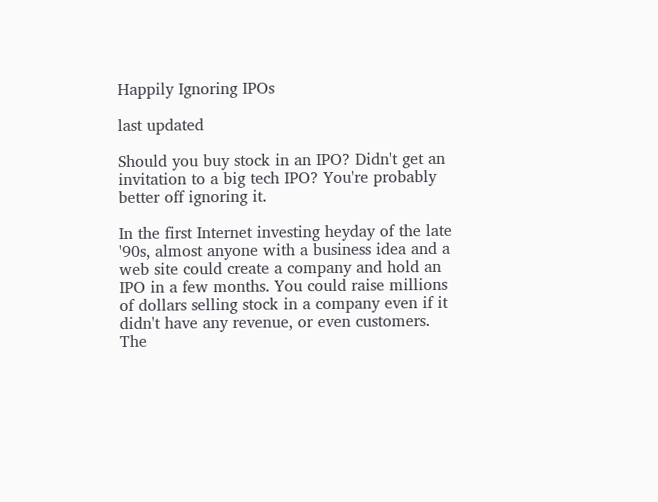Happily Ignoring IPOs

last updated

Should you buy stock in an IPO? Didn't get an invitation to a big tech IPO? You're probably better off ignoring it.

In the first Internet investing heyday of the late '90s, almost anyone with a business idea and a web site could create a company and hold an IPO in a few months. You could raise millions of dollars selling stock in a company even if it didn't have any revenue, or even customers. The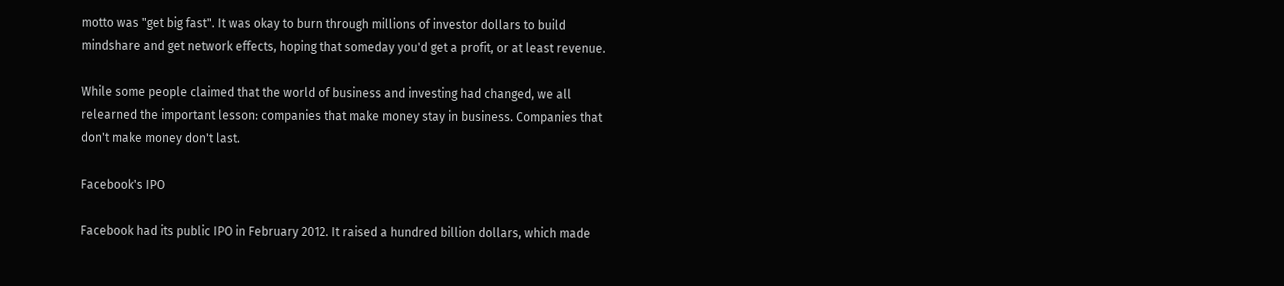motto was "get big fast". It was okay to burn through millions of investor dollars to build mindshare and get network effects, hoping that someday you'd get a profit, or at least revenue.

While some people claimed that the world of business and investing had changed, we all relearned the important lesson: companies that make money stay in business. Companies that don't make money don't last.

Facebook's IPO

Facebook had its public IPO in February 2012. It raised a hundred billion dollars, which made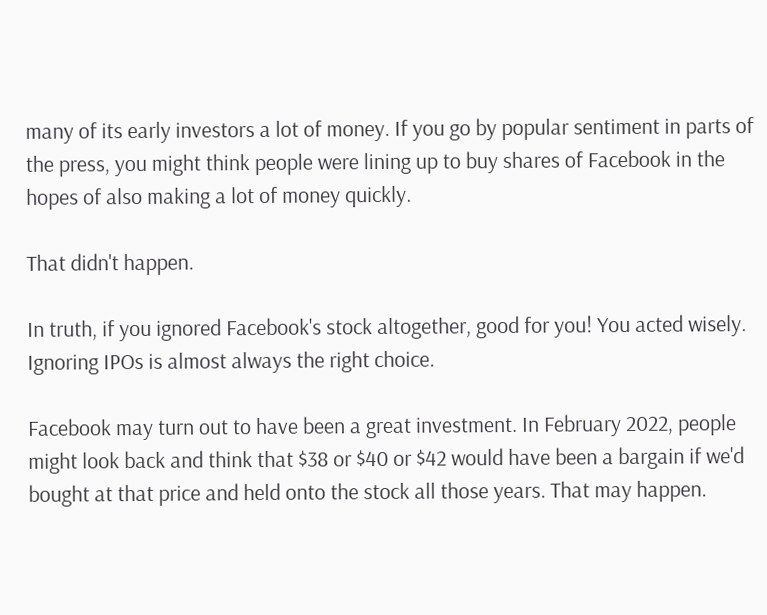many of its early investors a lot of money. If you go by popular sentiment in parts of the press, you might think people were lining up to buy shares of Facebook in the hopes of also making a lot of money quickly.

That didn't happen.

In truth, if you ignored Facebook's stock altogether, good for you! You acted wisely. Ignoring IPOs is almost always the right choice.

Facebook may turn out to have been a great investment. In February 2022, people might look back and think that $38 or $40 or $42 would have been a bargain if we'd bought at that price and held onto the stock all those years. That may happen.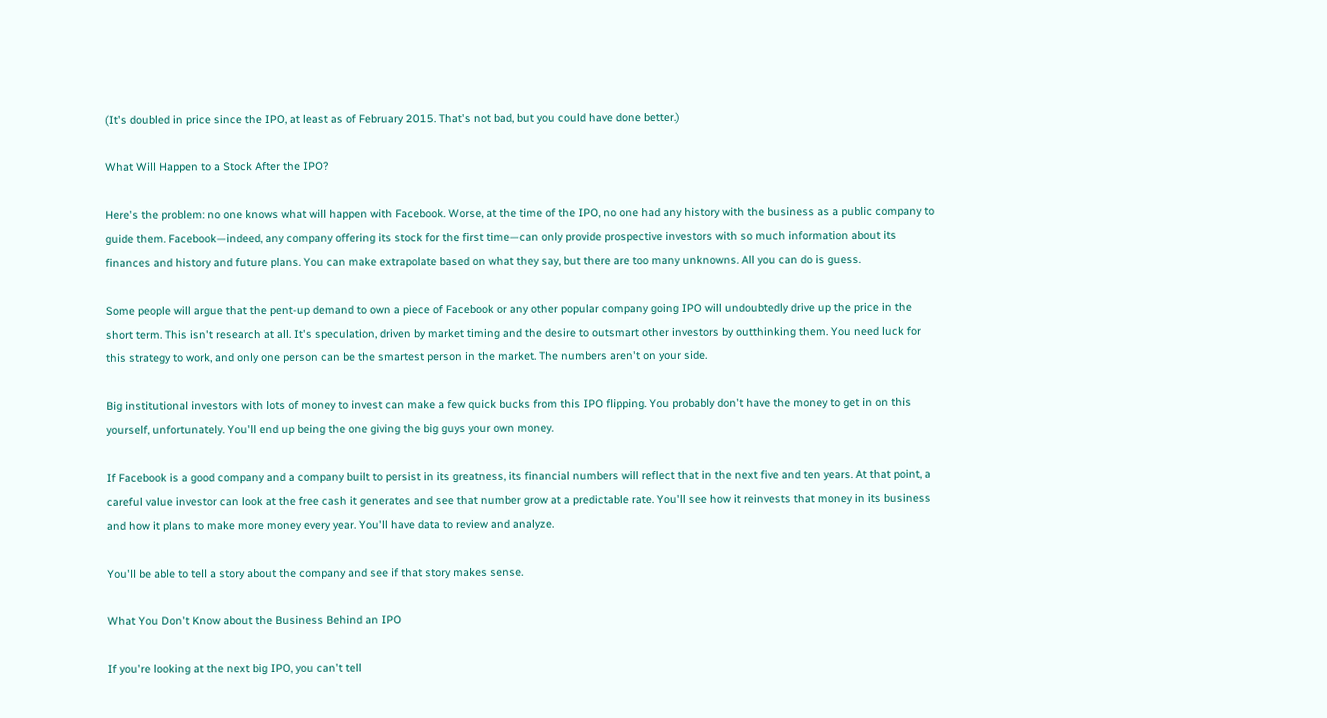(It's doubled in price since the IPO, at least as of February 2015. That's not bad, but you could have done better.)

What Will Happen to a Stock After the IPO?

Here's the problem: no one knows what will happen with Facebook. Worse, at the time of the IPO, no one had any history with the business as a public company to guide them. Facebook—indeed, any company offering its stock for the first time—can only provide prospective investors with so much information about its finances and history and future plans. You can make extrapolate based on what they say, but there are too many unknowns. All you can do is guess.

Some people will argue that the pent-up demand to own a piece of Facebook or any other popular company going IPO will undoubtedly drive up the price in the short term. This isn't research at all. It's speculation, driven by market timing and the desire to outsmart other investors by outthinking them. You need luck for this strategy to work, and only one person can be the smartest person in the market. The numbers aren't on your side.

Big institutional investors with lots of money to invest can make a few quick bucks from this IPO flipping. You probably don't have the money to get in on this yourself, unfortunately. You'll end up being the one giving the big guys your own money.

If Facebook is a good company and a company built to persist in its greatness, its financial numbers will reflect that in the next five and ten years. At that point, a careful value investor can look at the free cash it generates and see that number grow at a predictable rate. You'll see how it reinvests that money in its business and how it plans to make more money every year. You'll have data to review and analyze.

You'll be able to tell a story about the company and see if that story makes sense.

What You Don't Know about the Business Behind an IPO

If you're looking at the next big IPO, you can't tell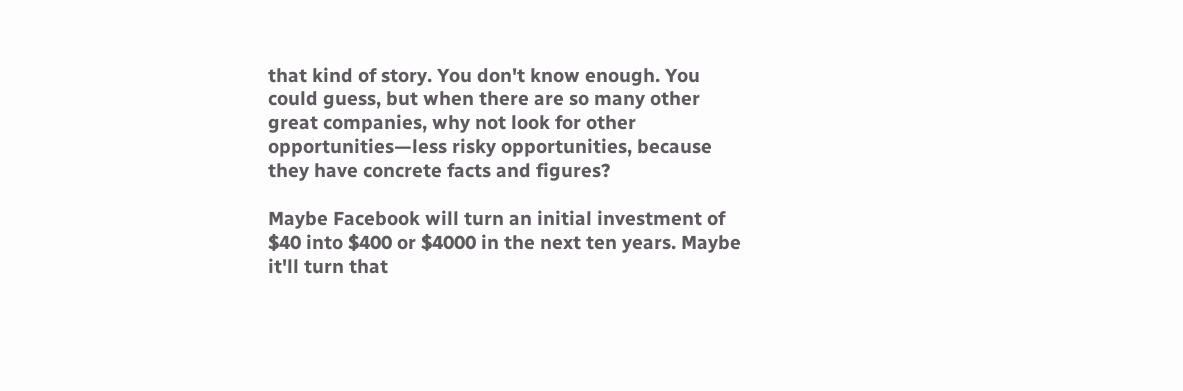that kind of story. You don't know enough. You could guess, but when there are so many other great companies, why not look for other opportunities—less risky opportunities, because they have concrete facts and figures?

Maybe Facebook will turn an initial investment of $40 into $400 or $4000 in the next ten years. Maybe it'll turn that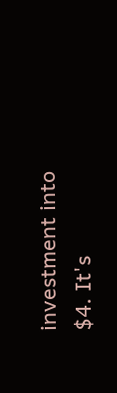investment into $4. It's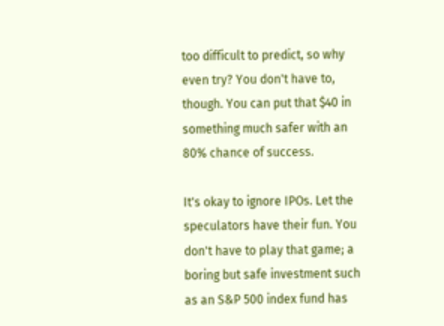too difficult to predict, so why even try? You don't have to, though. You can put that $40 in something much safer with an 80% chance of success.

It's okay to ignore IPOs. Let the speculators have their fun. You don't have to play that game; a boring but safe investment such as an S&P 500 index fund has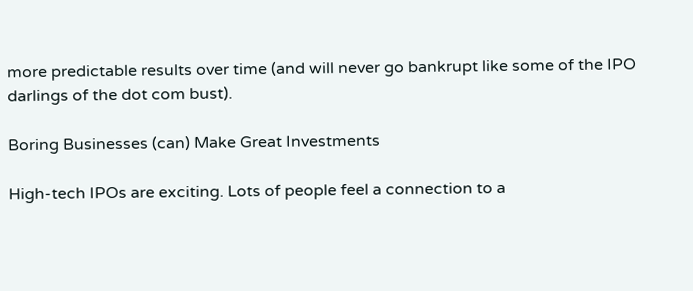more predictable results over time (and will never go bankrupt like some of the IPO darlings of the dot com bust).

Boring Businesses (can) Make Great Investments

High-tech IPOs are exciting. Lots of people feel a connection to a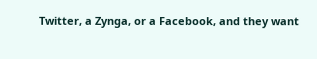Twitter, a Zynga, or a Facebook, and they want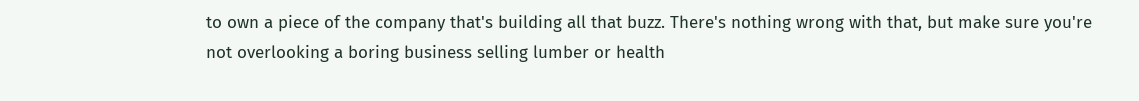to own a piece of the company that's building all that buzz. There's nothing wrong with that, but make sure you're not overlooking a boring business selling lumber or health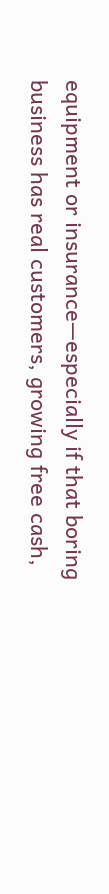equipment or insurance—especially if that boring business has real customers, growing free cash,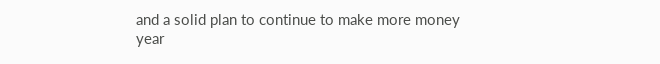and a solid plan to continue to make more money year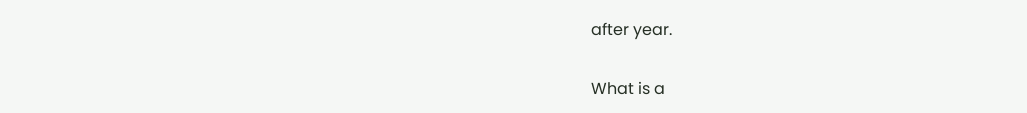after year.

What is a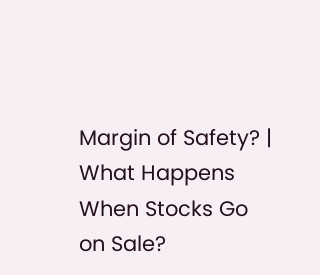Margin of Safety? | What Happens When Stocks Go on Sale?